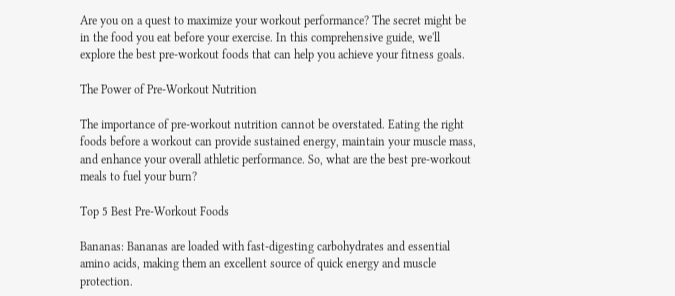Are you on a quest to maximize your workout performance? The secret might be in the food you eat before your exercise. In this comprehensive guide, we'll explore the best pre-workout foods that can help you achieve your fitness goals.

The Power of Pre-Workout Nutrition

The importance of pre-workout nutrition cannot be overstated. Eating the right foods before a workout can provide sustained energy, maintain your muscle mass, and enhance your overall athletic performance. So, what are the best pre-workout meals to fuel your burn?

Top 5 Best Pre-Workout Foods

Bananas: Bananas are loaded with fast-digesting carbohydrates and essential amino acids, making them an excellent source of quick energy and muscle protection.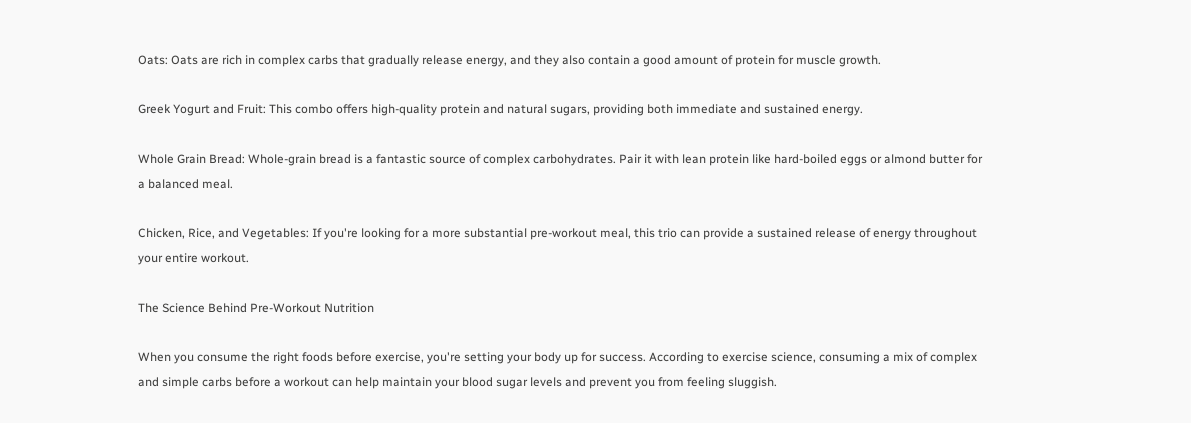Oats: Oats are rich in complex carbs that gradually release energy, and they also contain a good amount of protein for muscle growth.

Greek Yogurt and Fruit: This combo offers high-quality protein and natural sugars, providing both immediate and sustained energy.

Whole Grain Bread: Whole-grain bread is a fantastic source of complex carbohydrates. Pair it with lean protein like hard-boiled eggs or almond butter for a balanced meal.

Chicken, Rice, and Vegetables: If you're looking for a more substantial pre-workout meal, this trio can provide a sustained release of energy throughout your entire workout.

The Science Behind Pre-Workout Nutrition

When you consume the right foods before exercise, you're setting your body up for success. According to exercise science, consuming a mix of complex and simple carbs before a workout can help maintain your blood sugar levels and prevent you from feeling sluggish.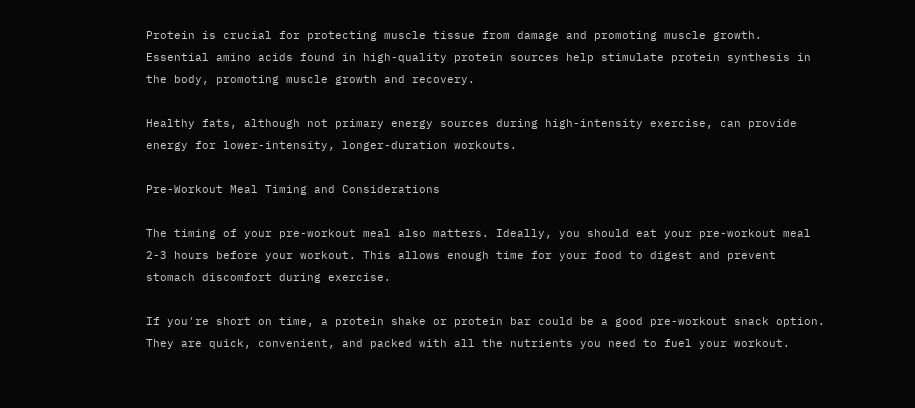Protein is crucial for protecting muscle tissue from damage and promoting muscle growth. Essential amino acids found in high-quality protein sources help stimulate protein synthesis in the body, promoting muscle growth and recovery.

Healthy fats, although not primary energy sources during high-intensity exercise, can provide energy for lower-intensity, longer-duration workouts.

Pre-Workout Meal Timing and Considerations

The timing of your pre-workout meal also matters. Ideally, you should eat your pre-workout meal 2-3 hours before your workout. This allows enough time for your food to digest and prevent stomach discomfort during exercise.

If you're short on time, a protein shake or protein bar could be a good pre-workout snack option. They are quick, convenient, and packed with all the nutrients you need to fuel your workout.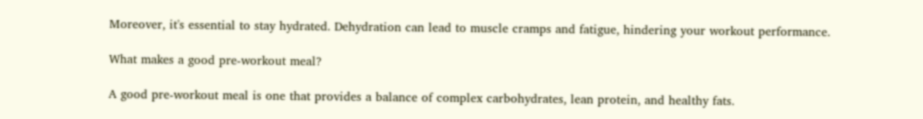Moreover, it's essential to stay hydrated. Dehydration can lead to muscle cramps and fatigue, hindering your workout performance.

What makes a good pre-workout meal?

A good pre-workout meal is one that provides a balance of complex carbohydrates, lean protein, and healthy fats.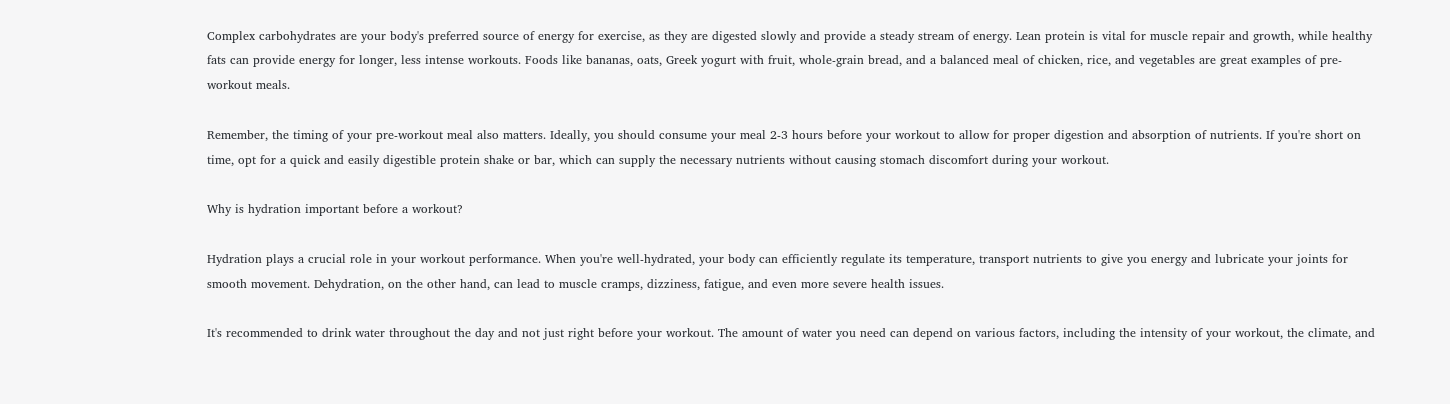Complex carbohydrates are your body's preferred source of energy for exercise, as they are digested slowly and provide a steady stream of energy. Lean protein is vital for muscle repair and growth, while healthy fats can provide energy for longer, less intense workouts. Foods like bananas, oats, Greek yogurt with fruit, whole-grain bread, and a balanced meal of chicken, rice, and vegetables are great examples of pre-workout meals.

Remember, the timing of your pre-workout meal also matters. Ideally, you should consume your meal 2-3 hours before your workout to allow for proper digestion and absorption of nutrients. If you're short on time, opt for a quick and easily digestible protein shake or bar, which can supply the necessary nutrients without causing stomach discomfort during your workout.

Why is hydration important before a workout?

Hydration plays a crucial role in your workout performance. When you're well-hydrated, your body can efficiently regulate its temperature, transport nutrients to give you energy and lubricate your joints for smooth movement. Dehydration, on the other hand, can lead to muscle cramps, dizziness, fatigue, and even more severe health issues.

It's recommended to drink water throughout the day and not just right before your workout. The amount of water you need can depend on various factors, including the intensity of your workout, the climate, and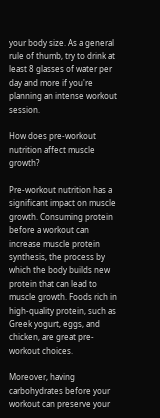your body size. As a general rule of thumb, try to drink at least 8 glasses of water per day and more if you're planning an intense workout session.

How does pre-workout nutrition affect muscle growth?

Pre-workout nutrition has a significant impact on muscle growth. Consuming protein before a workout can increase muscle protein synthesis, the process by which the body builds new protein that can lead to muscle growth. Foods rich in high-quality protein, such as Greek yogurt, eggs, and chicken, are great pre-workout choices.

Moreover, having carbohydrates before your workout can preserve your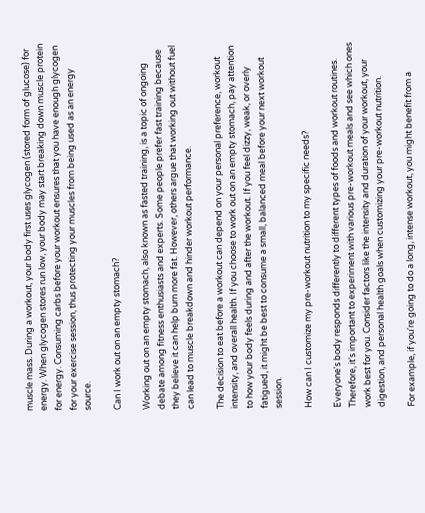muscle mass. During a workout, your body first uses glycogen (stored form of glucose) for energy. When glycogen stores run low, your body may start breaking down muscle protein for energy. Consuming carbs before your workout ensures that you have enough glycogen for your exercise session, thus protecting your muscles from being used as an energy source.

Can I work out on an empty stomach?

Working out on an empty stomach, also known as fasted training, is a topic of ongoing debate among fitness enthusiasts and experts. Some people prefer fast training because they believe it can help burn more fat. However, others argue that working out without fuel can lead to muscle breakdown and hinder workout performance.

The decision to eat before a workout can depend on your personal preference, workout intensity, and overall health. If you choose to work out on an empty stomach, pay attention to how your body feels during and after the workout. If you feel dizzy, weak, or overly fatigued, it might be best to consume a small, balanced meal before your next workout session.

How can I customize my pre-workout nutrition to my specific needs?

Everyone's body responds differently to different types of foods and workout routines. Therefore, it's important to experiment with various pre-workout meals and see which ones work best for you. Consider factors like the intensity and duration of your workout, your digestion, and personal health goals when customizing your pre-workout nutrition.

For example, if you're going to do a long, intense workout, you might benefit from a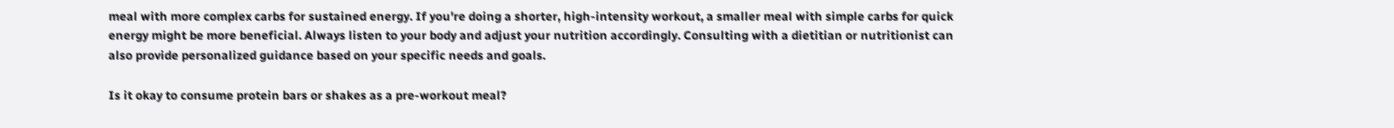meal with more complex carbs for sustained energy. If you're doing a shorter, high-intensity workout, a smaller meal with simple carbs for quick energy might be more beneficial. Always listen to your body and adjust your nutrition accordingly. Consulting with a dietitian or nutritionist can also provide personalized guidance based on your specific needs and goals.

Is it okay to consume protein bars or shakes as a pre-workout meal?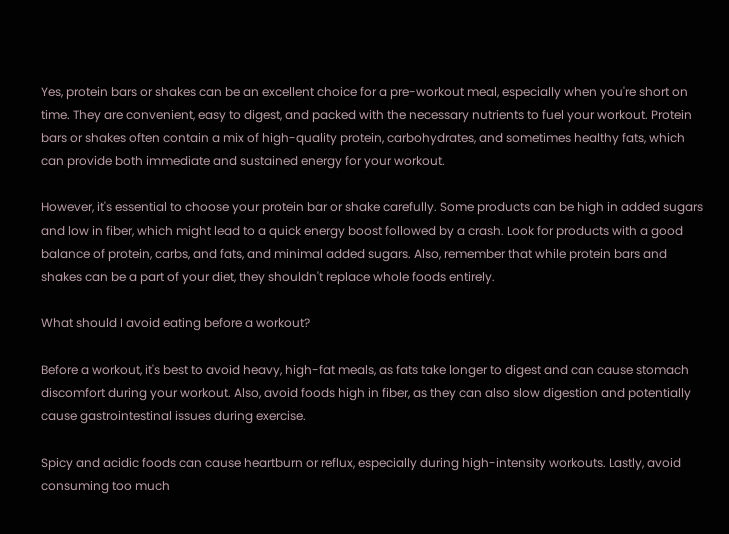Yes, protein bars or shakes can be an excellent choice for a pre-workout meal, especially when you're short on time. They are convenient, easy to digest, and packed with the necessary nutrients to fuel your workout. Protein bars or shakes often contain a mix of high-quality protein, carbohydrates, and sometimes healthy fats, which can provide both immediate and sustained energy for your workout.

However, it's essential to choose your protein bar or shake carefully. Some products can be high in added sugars and low in fiber, which might lead to a quick energy boost followed by a crash. Look for products with a good balance of protein, carbs, and fats, and minimal added sugars. Also, remember that while protein bars and shakes can be a part of your diet, they shouldn't replace whole foods entirely.

What should I avoid eating before a workout?

Before a workout, it's best to avoid heavy, high-fat meals, as fats take longer to digest and can cause stomach discomfort during your workout. Also, avoid foods high in fiber, as they can also slow digestion and potentially cause gastrointestinal issues during exercise.

Spicy and acidic foods can cause heartburn or reflux, especially during high-intensity workouts. Lastly, avoid consuming too much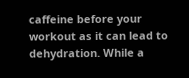caffeine before your workout as it can lead to dehydration. While a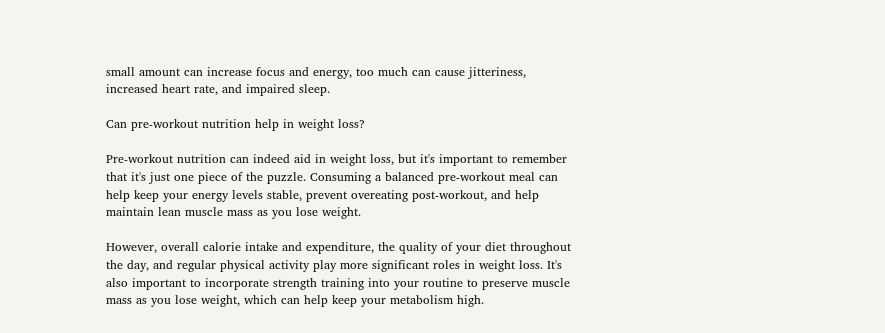small amount can increase focus and energy, too much can cause jitteriness, increased heart rate, and impaired sleep.

Can pre-workout nutrition help in weight loss?

Pre-workout nutrition can indeed aid in weight loss, but it's important to remember that it's just one piece of the puzzle. Consuming a balanced pre-workout meal can help keep your energy levels stable, prevent overeating post-workout, and help maintain lean muscle mass as you lose weight.

However, overall calorie intake and expenditure, the quality of your diet throughout the day, and regular physical activity play more significant roles in weight loss. It's also important to incorporate strength training into your routine to preserve muscle mass as you lose weight, which can help keep your metabolism high.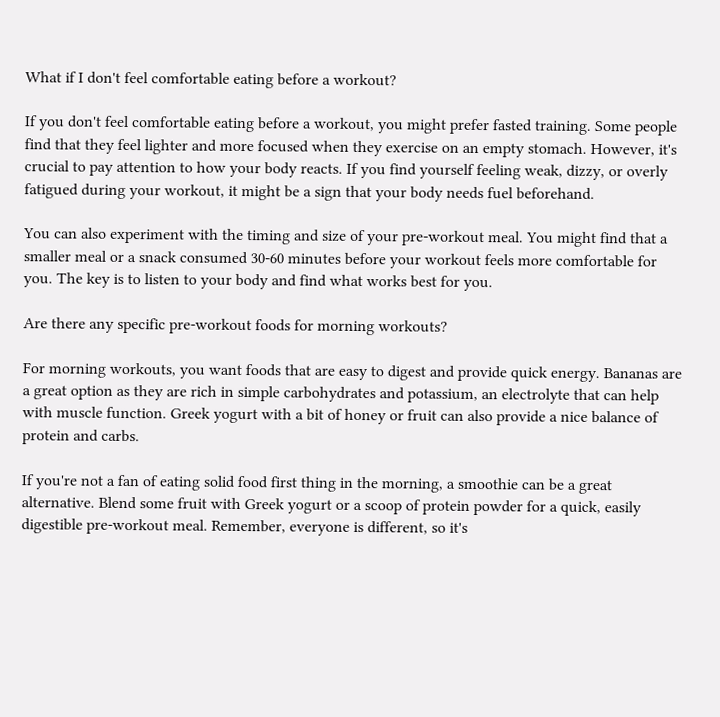What if I don't feel comfortable eating before a workout?

If you don't feel comfortable eating before a workout, you might prefer fasted training. Some people find that they feel lighter and more focused when they exercise on an empty stomach. However, it's crucial to pay attention to how your body reacts. If you find yourself feeling weak, dizzy, or overly fatigued during your workout, it might be a sign that your body needs fuel beforehand.

You can also experiment with the timing and size of your pre-workout meal. You might find that a smaller meal or a snack consumed 30-60 minutes before your workout feels more comfortable for you. The key is to listen to your body and find what works best for you.

Are there any specific pre-workout foods for morning workouts?

For morning workouts, you want foods that are easy to digest and provide quick energy. Bananas are a great option as they are rich in simple carbohydrates and potassium, an electrolyte that can help with muscle function. Greek yogurt with a bit of honey or fruit can also provide a nice balance of protein and carbs.

If you're not a fan of eating solid food first thing in the morning, a smoothie can be a great alternative. Blend some fruit with Greek yogurt or a scoop of protein powder for a quick, easily digestible pre-workout meal. Remember, everyone is different, so it's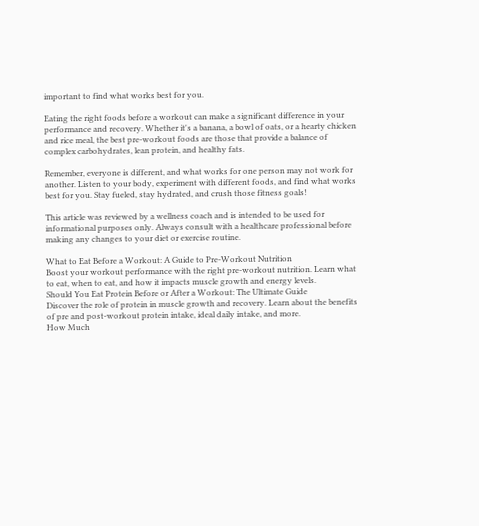important to find what works best for you.

Eating the right foods before a workout can make a significant difference in your performance and recovery. Whether it's a banana, a bowl of oats, or a hearty chicken and rice meal, the best pre-workout foods are those that provide a balance of complex carbohydrates, lean protein, and healthy fats.

Remember, everyone is different, and what works for one person may not work for another. Listen to your body, experiment with different foods, and find what works best for you. Stay fueled, stay hydrated, and crush those fitness goals!

This article was reviewed by a wellness coach and is intended to be used for informational purposes only. Always consult with a healthcare professional before making any changes to your diet or exercise routine.

What to Eat Before a Workout: A Guide to Pre-Workout Nutrition
Boost your workout performance with the right pre-workout nutrition. Learn what to eat, when to eat, and how it impacts muscle growth and energy levels.
Should You Eat Protein Before or After a Workout: The Ultimate Guide
Discover the role of protein in muscle growth and recovery. Learn about the benefits of pre and post-workout protein intake, ideal daily intake, and more.
How Much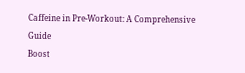Caffeine in Pre-Workout: A Comprehensive Guide
Boost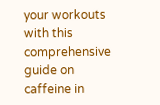your workouts with this comprehensive guide on caffeine in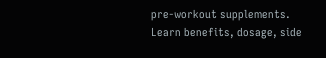pre-workout supplements. Learn benefits, dosage, side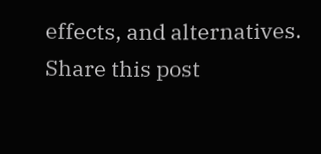effects, and alternatives.
Share this post